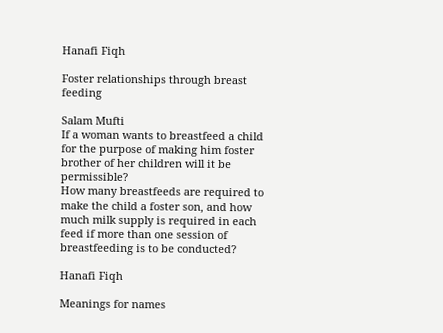Hanafi Fiqh

Foster relationships through breast feeding

Salam Mufti
If a woman wants to breastfeed a child for the purpose of making him foster brother of her children will it be permissible?
How many breastfeeds are required to make the child a foster son, and how much milk supply is required in each feed if more than one session of breastfeeding is to be conducted?

Hanafi Fiqh

Meanings for names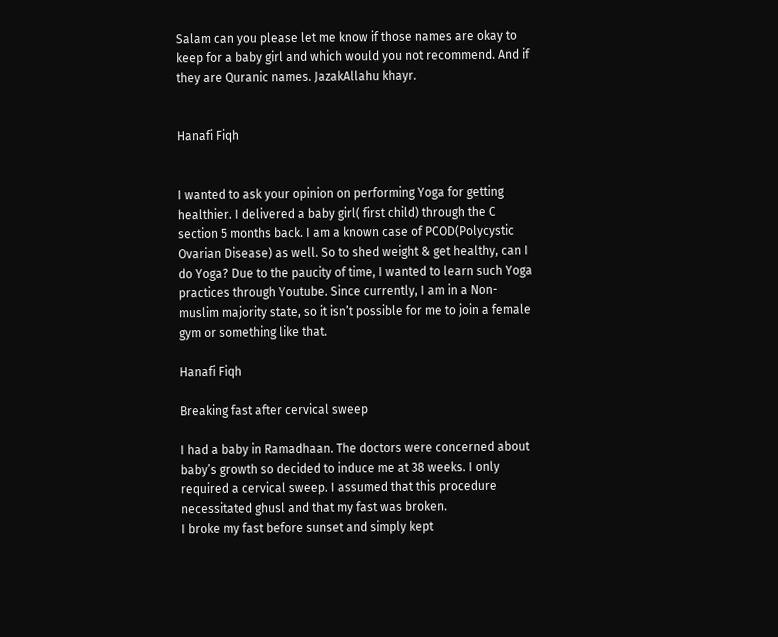Salam can you please let me know if those names are okay to keep for a baby girl and which would you not recommend. And if they are Quranic names. JazakAllahu khayr.


Hanafi Fiqh


I wanted to ask your opinion on performing Yoga for getting healthier. I delivered a baby girl( first child) through the C section 5 months back. I am a known case of PCOD(Polycystic Ovarian Disease) as well. So to shed weight & get healthy, can I do Yoga? Due to the paucity of time, I wanted to learn such Yoga practices through Youtube. Since currently, I am in a Non-muslim majority state, so it isn’t possible for me to join a female gym or something like that.

Hanafi Fiqh

Breaking fast after cervical sweep

I had a baby in Ramadhaan. The doctors were concerned about baby’s growth so decided to induce me at 38 weeks. I only required a cervical sweep. I assumed that this procedure necessitated ghusl and that my fast was broken.
I broke my fast before sunset and simply kept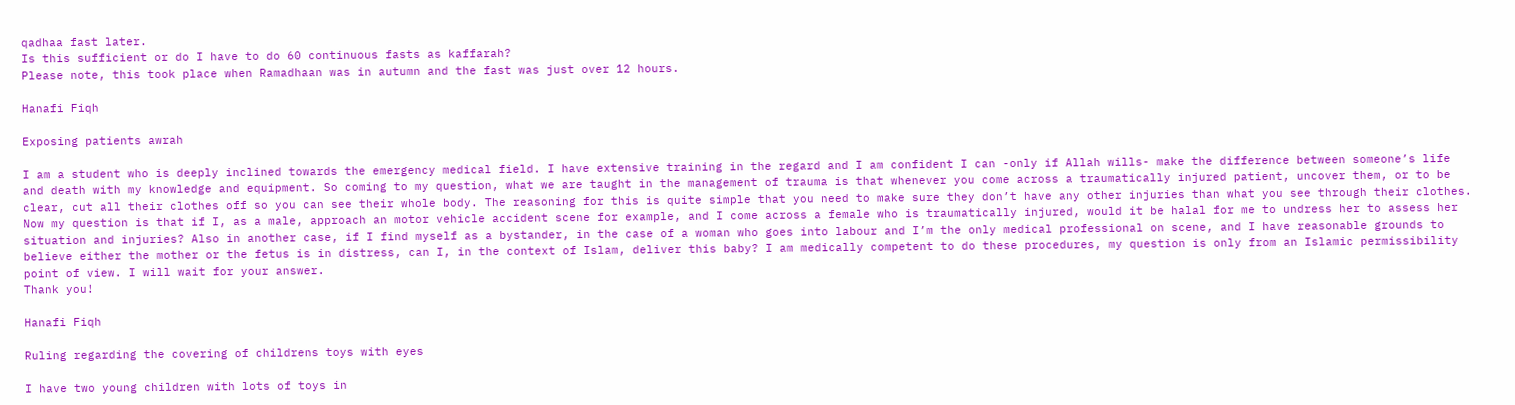qadhaa fast later.
Is this sufficient or do I have to do 60 continuous fasts as kaffarah?
Please note, this took place when Ramadhaan was in autumn and the fast was just over 12 hours.

Hanafi Fiqh

Exposing patients awrah

I am a student who is deeply inclined towards the emergency medical field. I have extensive training in the regard and I am confident I can -only if Allah wills- make the difference between someone’s life and death with my knowledge and equipment. So coming to my question, what we are taught in the management of trauma is that whenever you come across a traumatically injured patient, uncover them, or to be clear, cut all their clothes off so you can see their whole body. The reasoning for this is quite simple that you need to make sure they don’t have any other injuries than what you see through their clothes. Now my question is that if I, as a male, approach an motor vehicle accident scene for example, and I come across a female who is traumatically injured, would it be halal for me to undress her to assess her situation and injuries? Also in another case, if I find myself as a bystander, in the case of a woman who goes into labour and I’m the only medical professional on scene, and I have reasonable grounds to believe either the mother or the fetus is in distress, can I, in the context of Islam, deliver this baby? I am medically competent to do these procedures, my question is only from an Islamic permissibility point of view. I will wait for your answer.
Thank you!

Hanafi Fiqh

Ruling regarding the covering of childrens toys with eyes

I have two young children with lots of toys in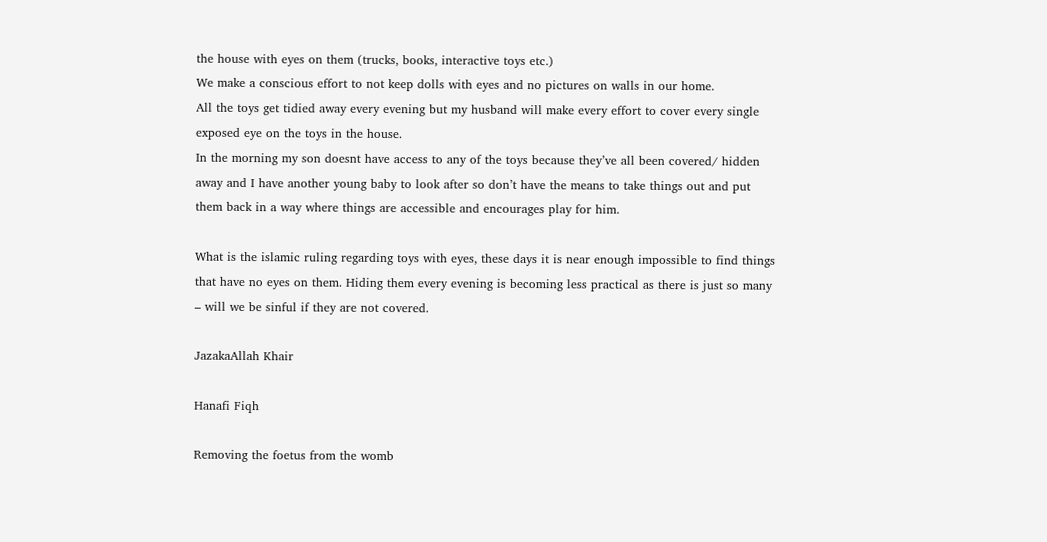the house with eyes on them (trucks, books, interactive toys etc.)
We make a conscious effort to not keep dolls with eyes and no pictures on walls in our home.
All the toys get tidied away every evening but my husband will make every effort to cover every single exposed eye on the toys in the house.
In the morning my son doesnt have access to any of the toys because they’ve all been covered/ hidden away and I have another young baby to look after so don’t have the means to take things out and put them back in a way where things are accessible and encourages play for him.

What is the islamic ruling regarding toys with eyes, these days it is near enough impossible to find things that have no eyes on them. Hiding them every evening is becoming less practical as there is just so many – will we be sinful if they are not covered.

JazakaAllah Khair

Hanafi Fiqh

Removing the foetus from the womb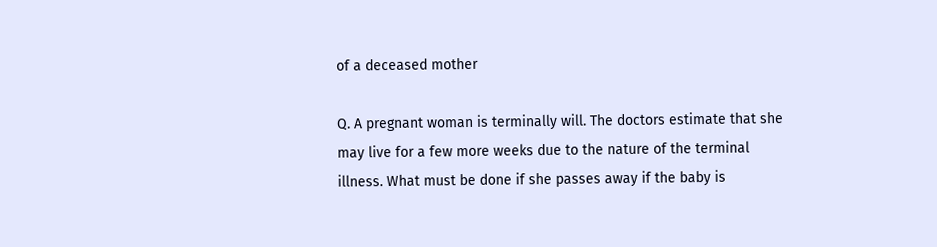of a deceased mother

Q. A pregnant woman is terminally will. The doctors estimate that she may live for a few more weeks due to the nature of the terminal illness. What must be done if she passes away if the baby is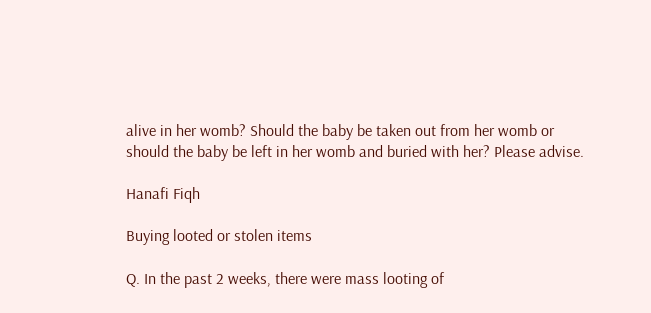alive in her womb? Should the baby be taken out from her womb or should the baby be left in her womb and buried with her? Please advise.

Hanafi Fiqh

Buying looted or stolen items

Q. In the past 2 weeks, there were mass looting of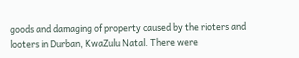goods and damaging of property caused by the rioters and looters in Durban, KwaZulu Natal. There were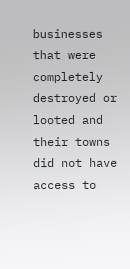businesses that were completely destroyed or looted and their towns did not have access to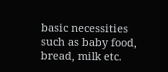basic necessities such as baby food, bread, milk etc.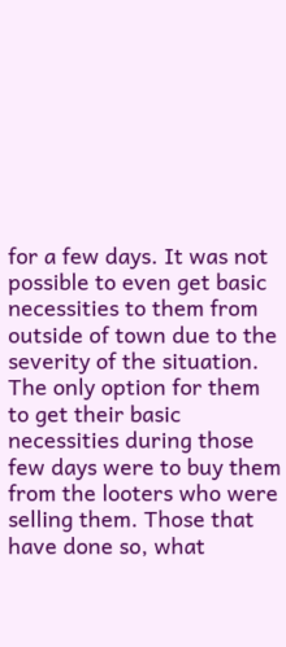for a few days. It was not possible to even get basic necessities to them from outside of town due to the severity of the situation. The only option for them to get their basic necessities during those few days were to buy them from the looters who were selling them. Those that have done so, what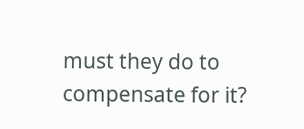must they do to compensate for it?